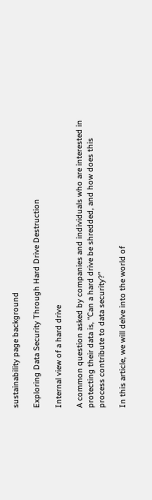sustainability page background

Exploring Data Security Through Hard Drive Destruction

Internal view of a hard drive

A common question asked by companies and individuals who are interested in protecting their data is, “Can a hard drive be shredded, and how does this process contribute to data security?”

In this article, we will delve into the world of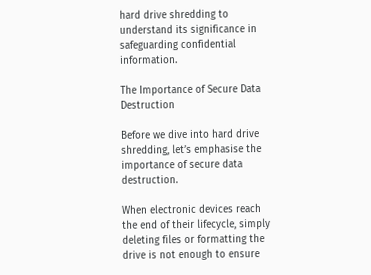hard drive shredding to understand its significance in safeguarding confidential information.

The Importance of Secure Data Destruction

Before we dive into hard drive shredding, let’s emphasise the importance of secure data destruction.

When electronic devices reach the end of their lifecycle, simply deleting files or formatting the drive is not enough to ensure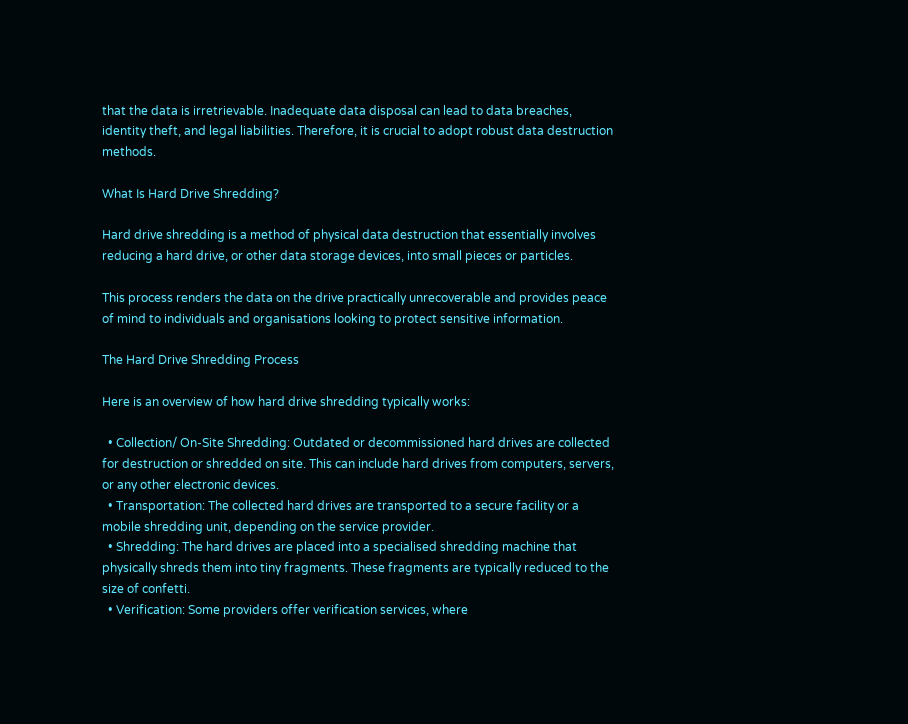that the data is irretrievable. Inadequate data disposal can lead to data breaches, identity theft, and legal liabilities. Therefore, it is crucial to adopt robust data destruction methods.

What Is Hard Drive Shredding?

Hard drive shredding is a method of physical data destruction that essentially involves reducing a hard drive, or other data storage devices, into small pieces or particles.

This process renders the data on the drive practically unrecoverable and provides peace of mind to individuals and organisations looking to protect sensitive information.

The Hard Drive Shredding Process

Here is an overview of how hard drive shredding typically works:

  • Collection/ On-Site Shredding: Outdated or decommissioned hard drives are collected for destruction or shredded on site. This can include hard drives from computers, servers, or any other electronic devices.
  • Transportation: The collected hard drives are transported to a secure facility or a mobile shredding unit, depending on the service provider.
  • Shredding: The hard drives are placed into a specialised shredding machine that physically shreds them into tiny fragments. These fragments are typically reduced to the size of confetti.
  • Verification: Some providers offer verification services, where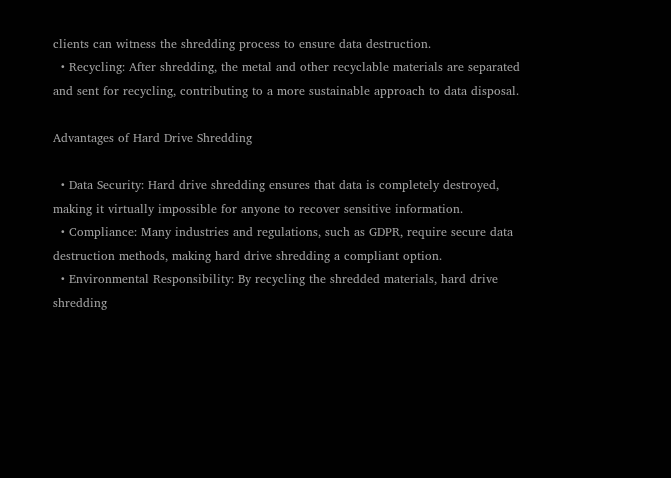clients can witness the shredding process to ensure data destruction.
  • Recycling: After shredding, the metal and other recyclable materials are separated and sent for recycling, contributing to a more sustainable approach to data disposal.

Advantages of Hard Drive Shredding

  • Data Security: Hard drive shredding ensures that data is completely destroyed, making it virtually impossible for anyone to recover sensitive information.
  • Compliance: Many industries and regulations, such as GDPR, require secure data destruction methods, making hard drive shredding a compliant option.
  • Environmental Responsibility: By recycling the shredded materials, hard drive shredding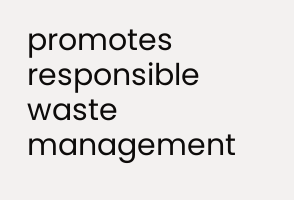promotes responsible waste management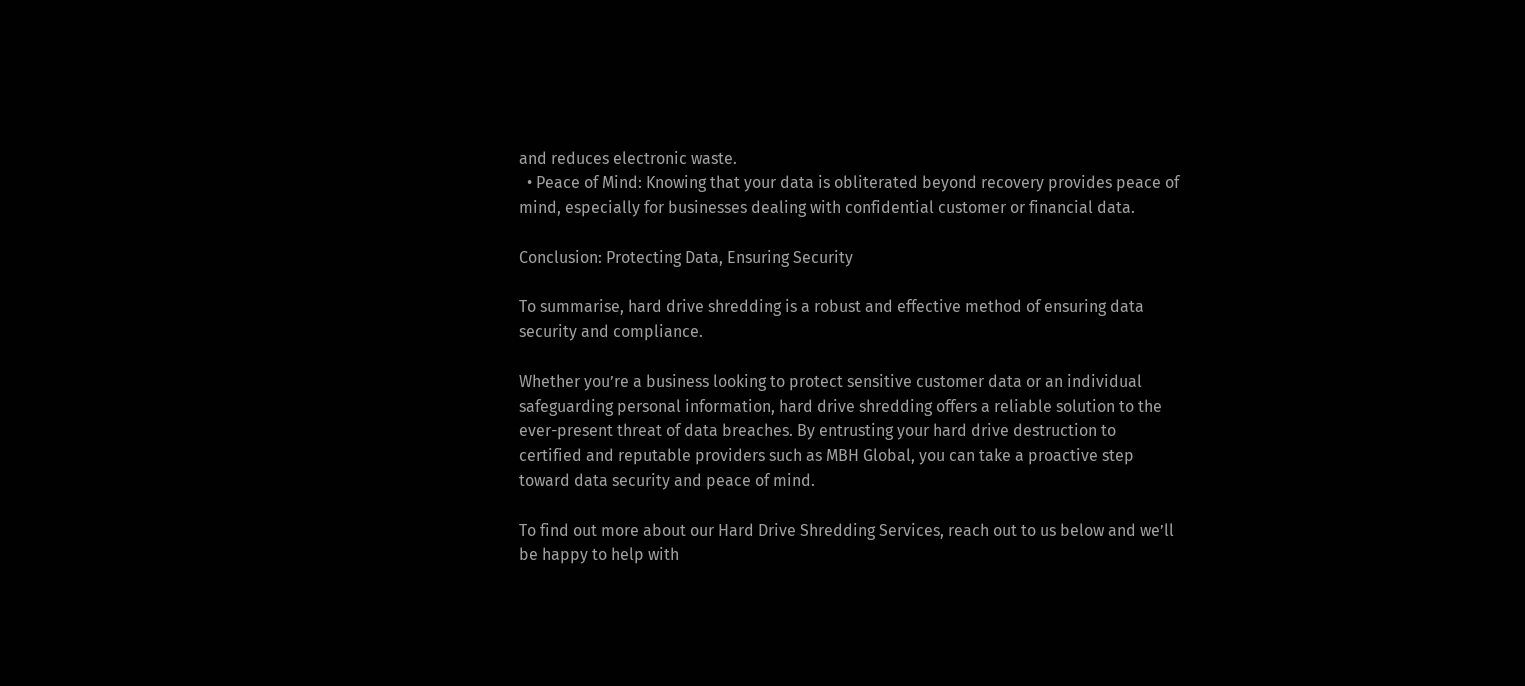and reduces electronic waste.
  • Peace of Mind: Knowing that your data is obliterated beyond recovery provides peace of mind, especially for businesses dealing with confidential customer or financial data.

Conclusion: Protecting Data, Ensuring Security

To summarise, hard drive shredding is a robust and effective method of ensuring data security and compliance.

Whether you’re a business looking to protect sensitive customer data or an individual safeguarding personal information, hard drive shredding offers a reliable solution to the ever-present threat of data breaches. By entrusting your hard drive destruction to certified and reputable providers such as MBH Global, you can take a proactive step toward data security and peace of mind.

To find out more about our Hard Drive Shredding Services, reach out to us below and we’ll be happy to help with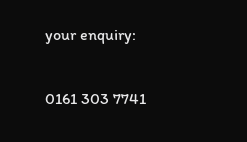your enquiry:

0161 303 7741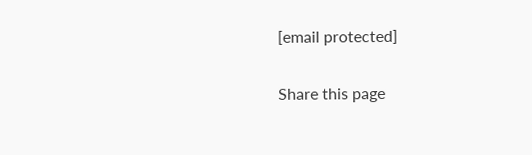[email protected]

Share this page